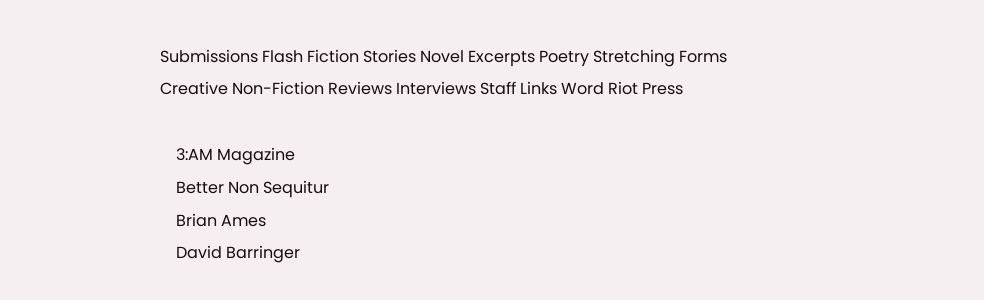Submissions Flash Fiction Stories Novel Excerpts Poetry Stretching Forms Creative Non-Fiction Reviews Interviews Staff Links Word Riot Press

    3:AM Magazine
    Better Non Sequitur
    Brian Ames
    David Barringer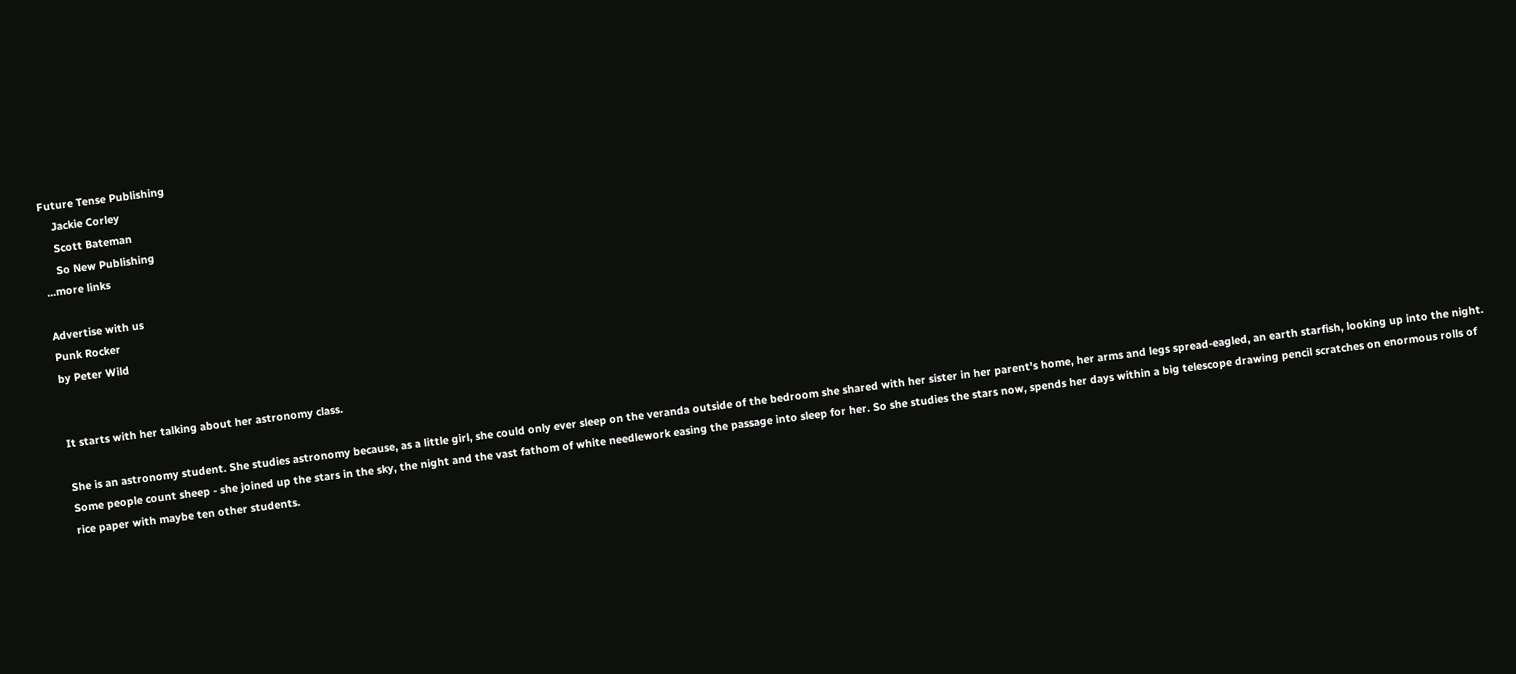Future Tense Publishing
    Jackie Corley
    Scott Bateman
    So New Publishing
...more links

Advertise with us
Punk Rocker
by Peter Wild


It starts with her talking about her astronomy class.

She is an astronomy student. She studies astronomy because, as a little girl, she could only ever sleep on the veranda outside of the bedroom she shared with her sister in her parent's home, her arms and legs spread-eagled, an earth starfish, looking up into the night. Some people count sheep - she joined up the stars in the sky, the night and the vast fathom of white needlework easing the passage into sleep for her. So she studies the stars now, spends her days within a big telescope drawing pencil scratches on enormous rolls of rice paper with maybe ten other students.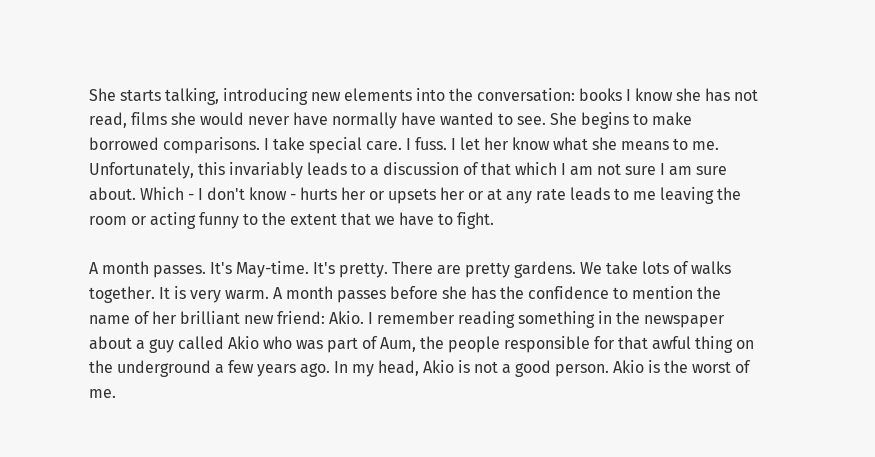She starts talking, introducing new elements into the conversation: books I know she has not read, films she would never have normally have wanted to see. She begins to make borrowed comparisons. I take special care. I fuss. I let her know what she means to me. Unfortunately, this invariably leads to a discussion of that which I am not sure I am sure about. Which - I don't know - hurts her or upsets her or at any rate leads to me leaving the room or acting funny to the extent that we have to fight.

A month passes. It's May-time. It's pretty. There are pretty gardens. We take lots of walks together. It is very warm. A month passes before she has the confidence to mention the name of her brilliant new friend: Akio. I remember reading something in the newspaper about a guy called Akio who was part of Aum, the people responsible for that awful thing on the underground a few years ago. In my head, Akio is not a good person. Akio is the worst of me.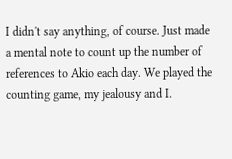I didn't say anything, of course. Just made a mental note to count up the number of references to Akio each day. We played the counting game, my jealousy and I.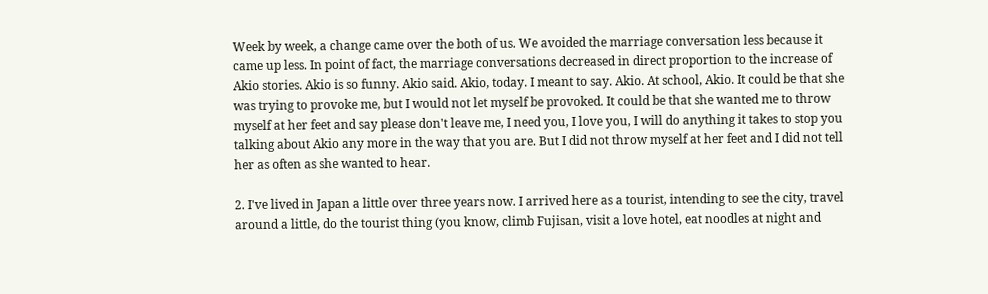Week by week, a change came over the both of us. We avoided the marriage conversation less because it came up less. In point of fact, the marriage conversations decreased in direct proportion to the increase of Akio stories. Akio is so funny. Akio said. Akio, today. I meant to say. Akio. At school, Akio. It could be that she was trying to provoke me, but I would not let myself be provoked. It could be that she wanted me to throw myself at her feet and say please don't leave me, I need you, I love you, I will do anything it takes to stop you talking about Akio any more in the way that you are. But I did not throw myself at her feet and I did not tell her as often as she wanted to hear.

2. I've lived in Japan a little over three years now. I arrived here as a tourist, intending to see the city, travel around a little, do the tourist thing (you know, climb Fujisan, visit a love hotel, eat noodles at night and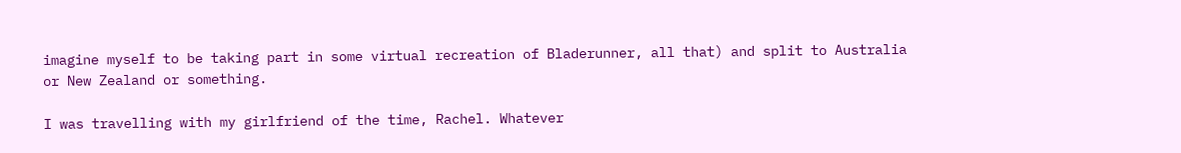imagine myself to be taking part in some virtual recreation of Bladerunner, all that) and split to Australia or New Zealand or something.

I was travelling with my girlfriend of the time, Rachel. Whatever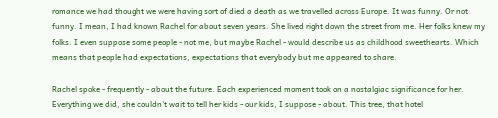romance we had thought we were having sort of died a death as we travelled across Europe. It was funny. Or not funny. I mean, I had known Rachel for about seven years. She lived right down the street from me. Her folks knew my folks. I even suppose some people - not me, but maybe Rachel - would describe us as childhood sweethearts. Which means that people had expectations, expectations that everybody but me appeared to share.

Rachel spoke - frequently - about the future. Each experienced moment took on a nostalgiac significance for her. Everything we did, she couldn't wait to tell her kids - our kids, I suppose - about. This tree, that hotel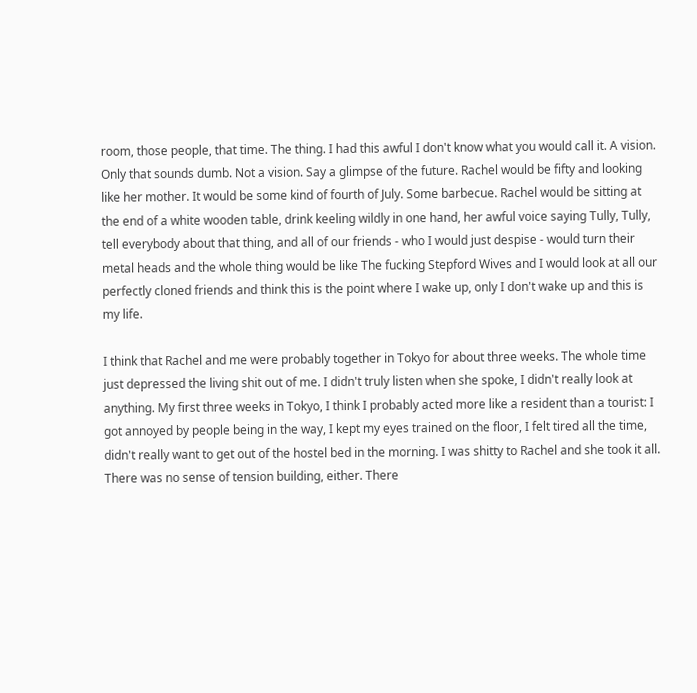room, those people, that time. The thing. I had this awful I don't know what you would call it. A vision. Only that sounds dumb. Not a vision. Say a glimpse of the future. Rachel would be fifty and looking like her mother. It would be some kind of fourth of July. Some barbecue. Rachel would be sitting at the end of a white wooden table, drink keeling wildly in one hand, her awful voice saying Tully, Tully, tell everybody about that thing, and all of our friends - who I would just despise - would turn their metal heads and the whole thing would be like The fucking Stepford Wives and I would look at all our perfectly cloned friends and think this is the point where I wake up, only I don't wake up and this is my life.

I think that Rachel and me were probably together in Tokyo for about three weeks. The whole time just depressed the living shit out of me. I didn't truly listen when she spoke, I didn't really look at anything. My first three weeks in Tokyo, I think I probably acted more like a resident than a tourist: I got annoyed by people being in the way, I kept my eyes trained on the floor, I felt tired all the time, didn't really want to get out of the hostel bed in the morning. I was shitty to Rachel and she took it all. There was no sense of tension building, either. There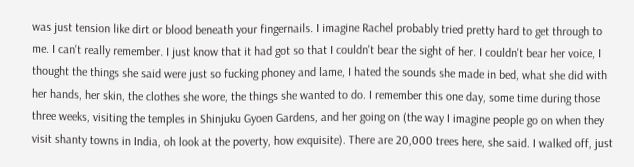was just tension like dirt or blood beneath your fingernails. I imagine Rachel probably tried pretty hard to get through to me. I can't really remember. I just know that it had got so that I couldn't bear the sight of her. I couldn't bear her voice, I thought the things she said were just so fucking phoney and lame, I hated the sounds she made in bed, what she did with her hands, her skin, the clothes she wore, the things she wanted to do. I remember this one day, some time during those three weeks, visiting the temples in Shinjuku Gyoen Gardens, and her going on (the way I imagine people go on when they visit shanty towns in India, oh look at the poverty, how exquisite). There are 20,000 trees here, she said. I walked off, just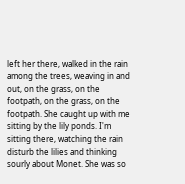left her there, walked in the rain among the trees, weaving in and out, on the grass, on the footpath, on the grass, on the footpath. She caught up with me sitting by the lily ponds. I'm sitting there, watching the rain disturb the lilies and thinking sourly about Monet. She was so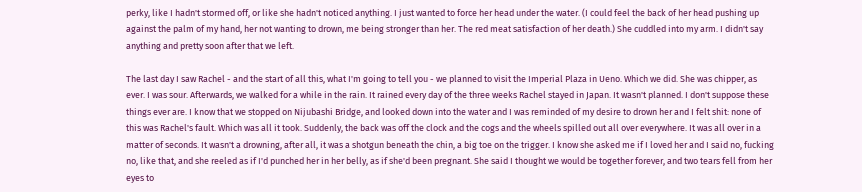perky, like I hadn't stormed off, or like she hadn't noticed anything. I just wanted to force her head under the water. (I could feel the back of her head pushing up against the palm of my hand, her not wanting to drown, me being stronger than her. The red meat satisfaction of her death.) She cuddled into my arm. I didn't say anything and pretty soon after that we left.

The last day I saw Rachel - and the start of all this, what I'm going to tell you - we planned to visit the Imperial Plaza in Ueno. Which we did. She was chipper, as ever. I was sour. Afterwards, we walked for a while in the rain. It rained every day of the three weeks Rachel stayed in Japan. It wasn't planned. I don't suppose these things ever are. I know that we stopped on Nijubashi Bridge, and looked down into the water and I was reminded of my desire to drown her and I felt shit: none of this was Rachel's fault. Which was all it took. Suddenly, the back was off the clock and the cogs and the wheels spilled out all over everywhere. It was all over in a matter of seconds. It wasn't a drowning, after all, it was a shotgun beneath the chin, a big toe on the trigger. I know she asked me if I loved her and I said no, fucking no, like that, and she reeled as if I'd punched her in her belly, as if she'd been pregnant. She said I thought we would be together forever, and two tears fell from her eyes to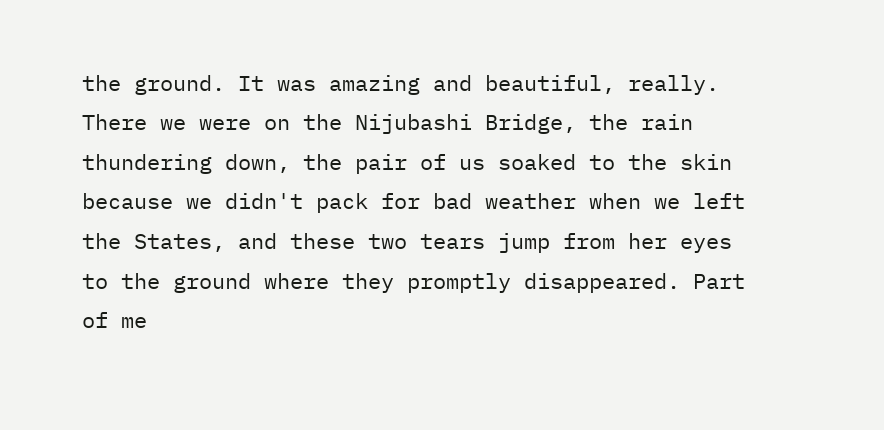the ground. It was amazing and beautiful, really. There we were on the Nijubashi Bridge, the rain thundering down, the pair of us soaked to the skin because we didn't pack for bad weather when we left the States, and these two tears jump from her eyes to the ground where they promptly disappeared. Part of me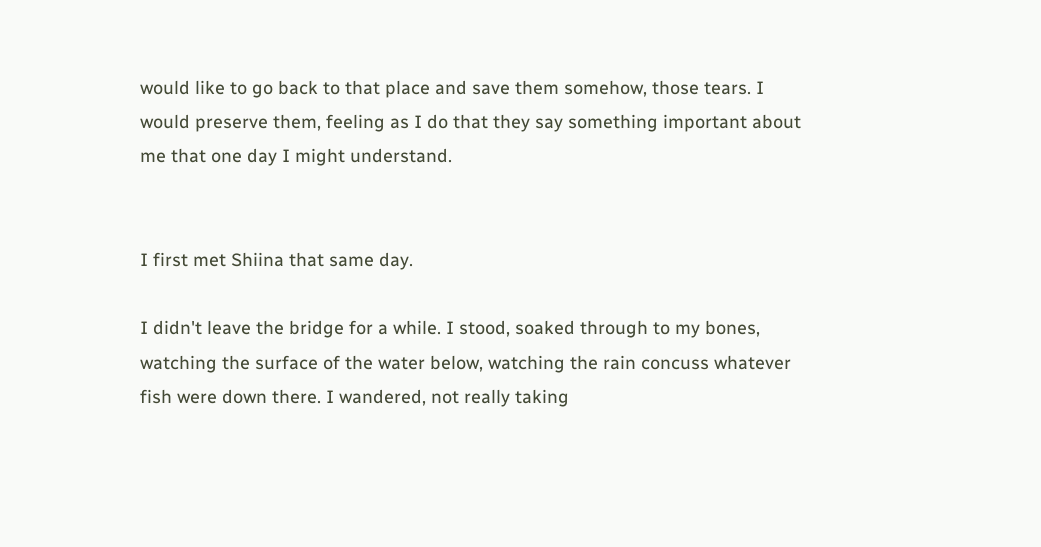would like to go back to that place and save them somehow, those tears. I would preserve them, feeling as I do that they say something important about me that one day I might understand.


I first met Shiina that same day.

I didn't leave the bridge for a while. I stood, soaked through to my bones, watching the surface of the water below, watching the rain concuss whatever fish were down there. I wandered, not really taking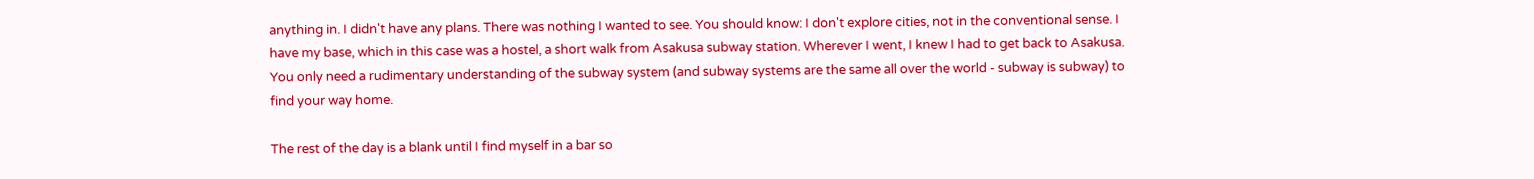anything in. I didn't have any plans. There was nothing I wanted to see. You should know: I don't explore cities, not in the conventional sense. I have my base, which in this case was a hostel, a short walk from Asakusa subway station. Wherever I went, I knew I had to get back to Asakusa. You only need a rudimentary understanding of the subway system (and subway systems are the same all over the world - subway is subway) to find your way home.

The rest of the day is a blank until I find myself in a bar so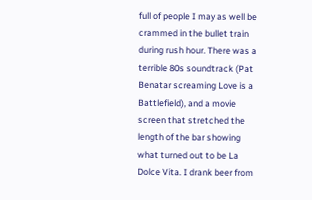full of people I may as well be crammed in the bullet train during rush hour. There was a terrible 80s soundtrack (Pat Benatar screaming Love is a Battlefield), and a movie screen that stretched the length of the bar showing what turned out to be La Dolce Vita. I drank beer from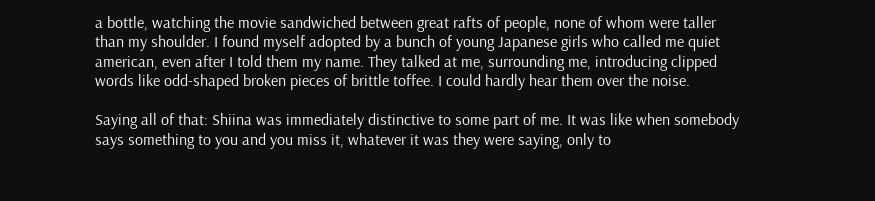a bottle, watching the movie sandwiched between great rafts of people, none of whom were taller than my shoulder. I found myself adopted by a bunch of young Japanese girls who called me quiet american, even after I told them my name. They talked at me, surrounding me, introducing clipped words like odd-shaped broken pieces of brittle toffee. I could hardly hear them over the noise.

Saying all of that: Shiina was immediately distinctive to some part of me. It was like when somebody says something to you and you miss it, whatever it was they were saying, only to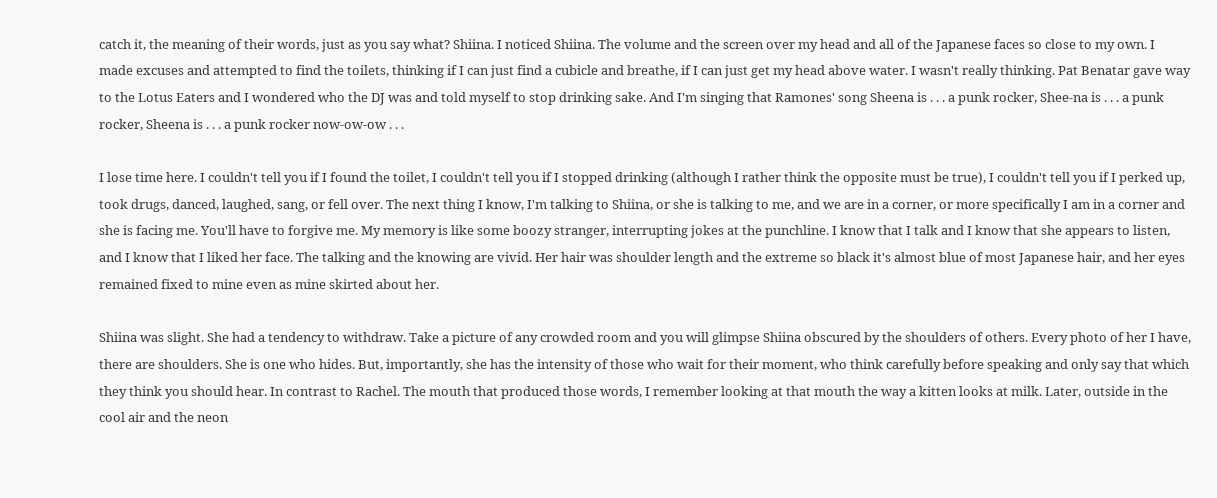catch it, the meaning of their words, just as you say what? Shiina. I noticed Shiina. The volume and the screen over my head and all of the Japanese faces so close to my own. I made excuses and attempted to find the toilets, thinking if I can just find a cubicle and breathe, if I can just get my head above water. I wasn't really thinking. Pat Benatar gave way to the Lotus Eaters and I wondered who the DJ was and told myself to stop drinking sake. And I'm singing that Ramones' song Sheena is . . . a punk rocker, Shee-na is . . . a punk rocker, Sheena is . . . a punk rocker now-ow-ow . . .

I lose time here. I couldn't tell you if I found the toilet, I couldn't tell you if I stopped drinking (although I rather think the opposite must be true), I couldn't tell you if I perked up, took drugs, danced, laughed, sang, or fell over. The next thing I know, I'm talking to Shiina, or she is talking to me, and we are in a corner, or more specifically I am in a corner and she is facing me. You'll have to forgive me. My memory is like some boozy stranger, interrupting jokes at the punchline. I know that I talk and I know that she appears to listen, and I know that I liked her face. The talking and the knowing are vivid. Her hair was shoulder length and the extreme so black it's almost blue of most Japanese hair, and her eyes remained fixed to mine even as mine skirted about her.

Shiina was slight. She had a tendency to withdraw. Take a picture of any crowded room and you will glimpse Shiina obscured by the shoulders of others. Every photo of her I have, there are shoulders. She is one who hides. But, importantly, she has the intensity of those who wait for their moment, who think carefully before speaking and only say that which they think you should hear. In contrast to Rachel. The mouth that produced those words, I remember looking at that mouth the way a kitten looks at milk. Later, outside in the cool air and the neon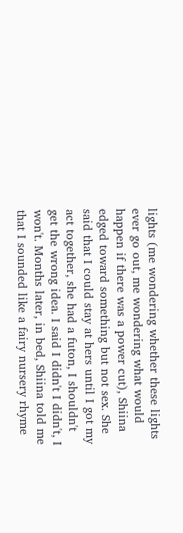lights (me wondering whether these lights ever go out, me wondering what would happen if there was a power cut), Shiina edged toward something but not sex. She said that I could stay at hers until I got my act together, she had a futon, I shouldn't get the wrong idea. I said I didn't I didn't, I won't. Months later, in bed, Shiina told me that I sounded like a fairy nursery rhyme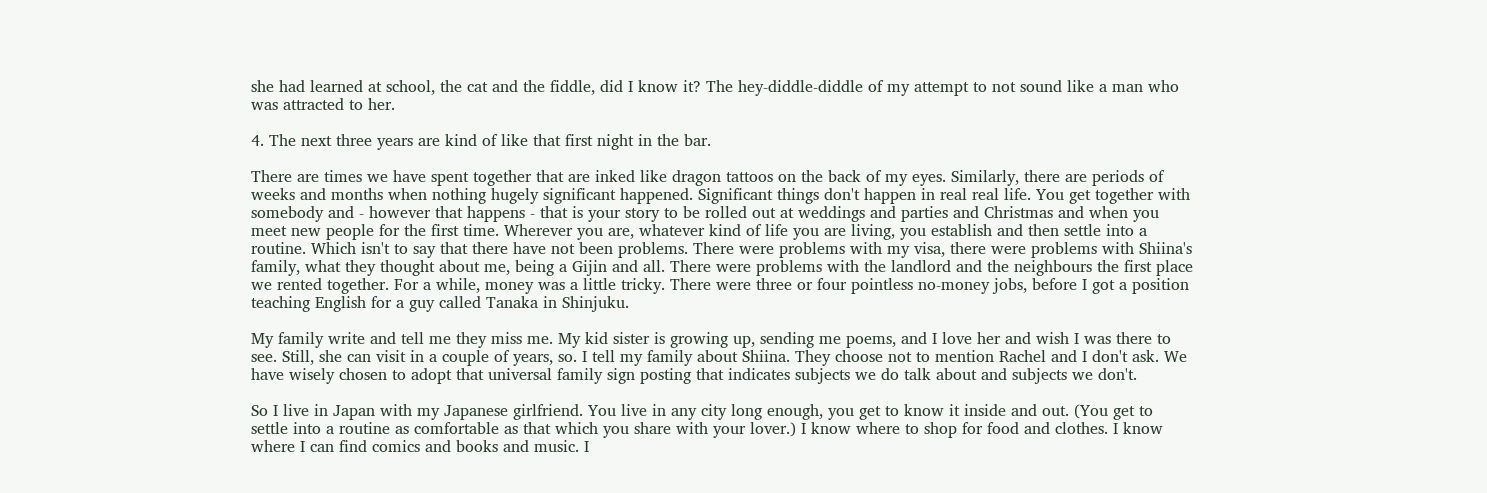she had learned at school, the cat and the fiddle, did I know it? The hey-diddle-diddle of my attempt to not sound like a man who was attracted to her.

4. The next three years are kind of like that first night in the bar.

There are times we have spent together that are inked like dragon tattoos on the back of my eyes. Similarly, there are periods of weeks and months when nothing hugely significant happened. Significant things don't happen in real real life. You get together with somebody and - however that happens - that is your story to be rolled out at weddings and parties and Christmas and when you meet new people for the first time. Wherever you are, whatever kind of life you are living, you establish and then settle into a routine. Which isn't to say that there have not been problems. There were problems with my visa, there were problems with Shiina's family, what they thought about me, being a Gijin and all. There were problems with the landlord and the neighbours the first place we rented together. For a while, money was a little tricky. There were three or four pointless no-money jobs, before I got a position teaching English for a guy called Tanaka in Shinjuku.

My family write and tell me they miss me. My kid sister is growing up, sending me poems, and I love her and wish I was there to see. Still, she can visit in a couple of years, so. I tell my family about Shiina. They choose not to mention Rachel and I don't ask. We have wisely chosen to adopt that universal family sign posting that indicates subjects we do talk about and subjects we don't.

So I live in Japan with my Japanese girlfriend. You live in any city long enough, you get to know it inside and out. (You get to settle into a routine as comfortable as that which you share with your lover.) I know where to shop for food and clothes. I know where I can find comics and books and music. I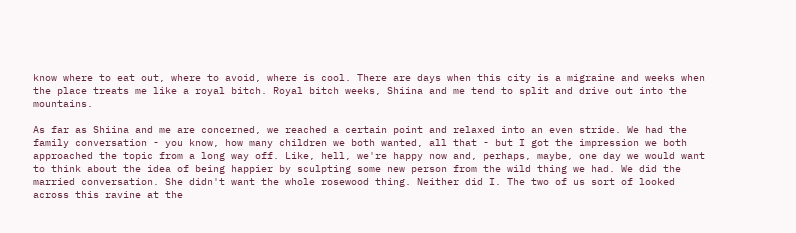know where to eat out, where to avoid, where is cool. There are days when this city is a migraine and weeks when the place treats me like a royal bitch. Royal bitch weeks, Shiina and me tend to split and drive out into the mountains.

As far as Shiina and me are concerned, we reached a certain point and relaxed into an even stride. We had the family conversation - you know, how many children we both wanted, all that - but I got the impression we both approached the topic from a long way off. Like, hell, we're happy now and, perhaps, maybe, one day we would want to think about the idea of being happier by sculpting some new person from the wild thing we had. We did the married conversation. She didn't want the whole rosewood thing. Neither did I. The two of us sort of looked across this ravine at the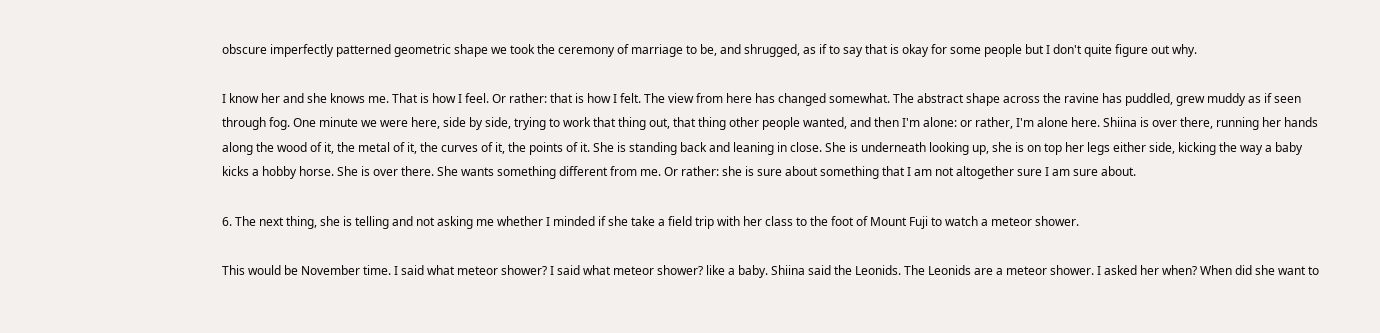obscure imperfectly patterned geometric shape we took the ceremony of marriage to be, and shrugged, as if to say that is okay for some people but I don't quite figure out why.

I know her and she knows me. That is how I feel. Or rather: that is how I felt. The view from here has changed somewhat. The abstract shape across the ravine has puddled, grew muddy as if seen through fog. One minute we were here, side by side, trying to work that thing out, that thing other people wanted, and then I'm alone: or rather, I'm alone here. Shiina is over there, running her hands along the wood of it, the metal of it, the curves of it, the points of it. She is standing back and leaning in close. She is underneath looking up, she is on top her legs either side, kicking the way a baby kicks a hobby horse. She is over there. She wants something different from me. Or rather: she is sure about something that I am not altogether sure I am sure about.

6. The next thing, she is telling and not asking me whether I minded if she take a field trip with her class to the foot of Mount Fuji to watch a meteor shower.

This would be November time. I said what meteor shower? I said what meteor shower? like a baby. Shiina said the Leonids. The Leonids are a meteor shower. I asked her when? When did she want to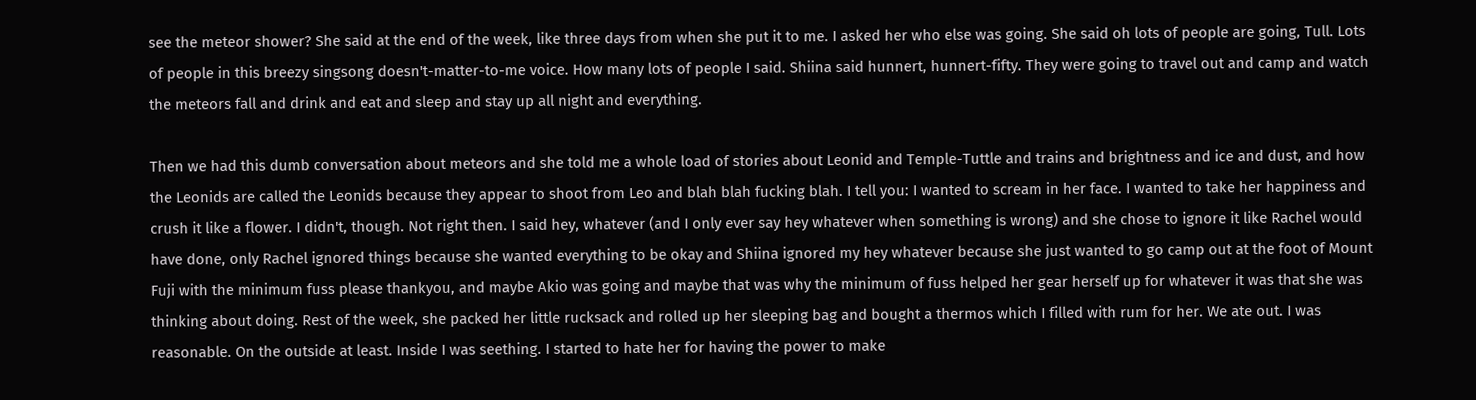see the meteor shower? She said at the end of the week, like three days from when she put it to me. I asked her who else was going. She said oh lots of people are going, Tull. Lots of people in this breezy singsong doesn't-matter-to-me voice. How many lots of people I said. Shiina said hunnert, hunnert-fifty. They were going to travel out and camp and watch the meteors fall and drink and eat and sleep and stay up all night and everything.

Then we had this dumb conversation about meteors and she told me a whole load of stories about Leonid and Temple-Tuttle and trains and brightness and ice and dust, and how the Leonids are called the Leonids because they appear to shoot from Leo and blah blah fucking blah. I tell you: I wanted to scream in her face. I wanted to take her happiness and crush it like a flower. I didn't, though. Not right then. I said hey, whatever (and I only ever say hey whatever when something is wrong) and she chose to ignore it like Rachel would have done, only Rachel ignored things because she wanted everything to be okay and Shiina ignored my hey whatever because she just wanted to go camp out at the foot of Mount Fuji with the minimum fuss please thankyou, and maybe Akio was going and maybe that was why the minimum of fuss helped her gear herself up for whatever it was that she was thinking about doing. Rest of the week, she packed her little rucksack and rolled up her sleeping bag and bought a thermos which I filled with rum for her. We ate out. I was reasonable. On the outside at least. Inside I was seething. I started to hate her for having the power to make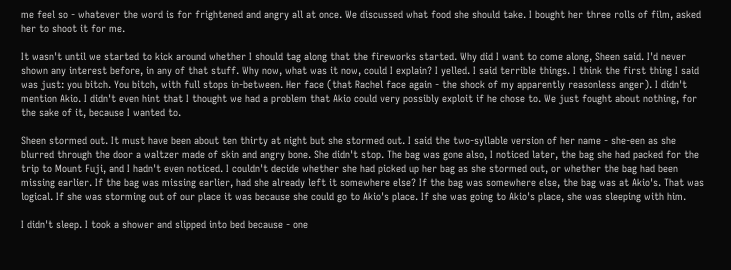me feel so - whatever the word is for frightened and angry all at once. We discussed what food she should take. I bought her three rolls of film, asked her to shoot it for me.

It wasn't until we started to kick around whether I should tag along that the fireworks started. Why did I want to come along, Sheen said. I'd never shown any interest before, in any of that stuff. Why now, what was it now, could I explain? I yelled. I said terrible things. I think the first thing I said was just: you bitch. You bitch, with full stops in-between. Her face (that Rachel face again - the shock of my apparently reasonless anger). I didn't mention Akio. I didn't even hint that I thought we had a problem that Akio could very possibly exploit if he chose to. We just fought about nothing, for the sake of it, because I wanted to.

Sheen stormed out. It must have been about ten thirty at night but she stormed out. I said the two-syllable version of her name - she-een as she blurred through the door a waltzer made of skin and angry bone. She didn't stop. The bag was gone also, I noticed later, the bag she had packed for the trip to Mount Fuji, and I hadn't even noticed. I couldn't decide whether she had picked up her bag as she stormed out, or whether the bag had been missing earlier. If the bag was missing earlier, had she already left it somewhere else? If the bag was somewhere else, the bag was at Akio's. That was logical. If she was storming out of our place it was because she could go to Akio's place. If she was going to Akio's place, she was sleeping with him.

I didn't sleep. I took a shower and slipped into bed because - one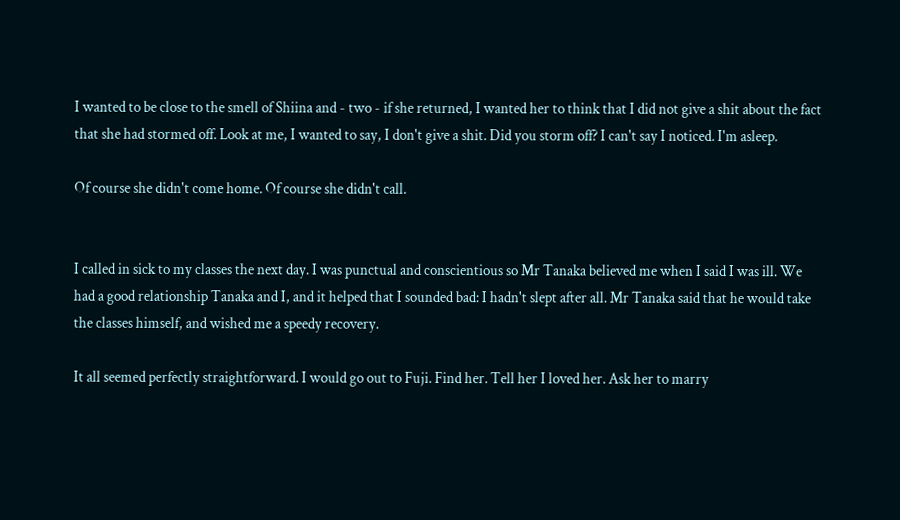I wanted to be close to the smell of Shiina and - two - if she returned, I wanted her to think that I did not give a shit about the fact that she had stormed off. Look at me, I wanted to say, I don't give a shit. Did you storm off? I can't say I noticed. I'm asleep.

Of course she didn't come home. Of course she didn't call.


I called in sick to my classes the next day. I was punctual and conscientious so Mr Tanaka believed me when I said I was ill. We had a good relationship Tanaka and I, and it helped that I sounded bad: I hadn't slept after all. Mr Tanaka said that he would take the classes himself, and wished me a speedy recovery.

It all seemed perfectly straightforward. I would go out to Fuji. Find her. Tell her I loved her. Ask her to marry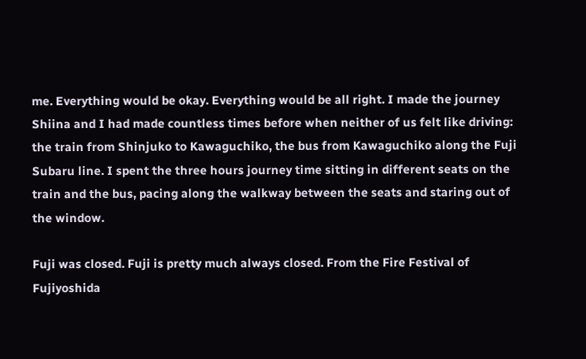me. Everything would be okay. Everything would be all right. I made the journey Shiina and I had made countless times before when neither of us felt like driving: the train from Shinjuko to Kawaguchiko, the bus from Kawaguchiko along the Fuji Subaru line. I spent the three hours journey time sitting in different seats on the train and the bus, pacing along the walkway between the seats and staring out of the window.

Fuji was closed. Fuji is pretty much always closed. From the Fire Festival of Fujiyoshida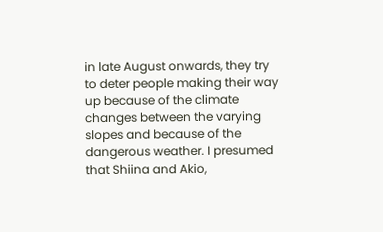in late August onwards, they try to deter people making their way up because of the climate changes between the varying slopes and because of the dangerous weather. I presumed that Shiina and Akio,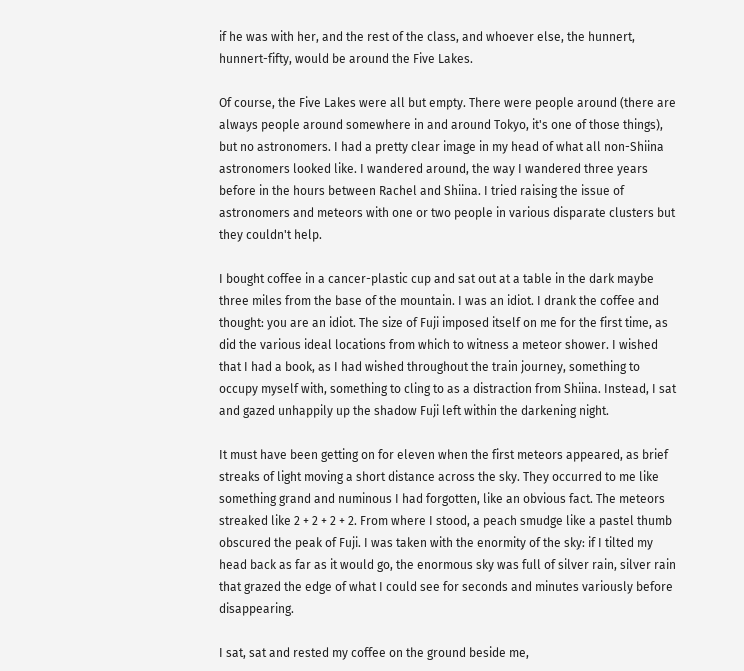if he was with her, and the rest of the class, and whoever else, the hunnert, hunnert-fifty, would be around the Five Lakes.

Of course, the Five Lakes were all but empty. There were people around (there are always people around somewhere in and around Tokyo, it's one of those things), but no astronomers. I had a pretty clear image in my head of what all non-Shiina astronomers looked like. I wandered around, the way I wandered three years before in the hours between Rachel and Shiina. I tried raising the issue of astronomers and meteors with one or two people in various disparate clusters but they couldn't help.

I bought coffee in a cancer-plastic cup and sat out at a table in the dark maybe three miles from the base of the mountain. I was an idiot. I drank the coffee and thought: you are an idiot. The size of Fuji imposed itself on me for the first time, as did the various ideal locations from which to witness a meteor shower. I wished that I had a book, as I had wished throughout the train journey, something to occupy myself with, something to cling to as a distraction from Shiina. Instead, I sat and gazed unhappily up the shadow Fuji left within the darkening night.

It must have been getting on for eleven when the first meteors appeared, as brief streaks of light moving a short distance across the sky. They occurred to me like something grand and numinous I had forgotten, like an obvious fact. The meteors streaked like 2 + 2 + 2 + 2. From where I stood, a peach smudge like a pastel thumb obscured the peak of Fuji. I was taken with the enormity of the sky: if I tilted my head back as far as it would go, the enormous sky was full of silver rain, silver rain that grazed the edge of what I could see for seconds and minutes variously before disappearing.

I sat, sat and rested my coffee on the ground beside me,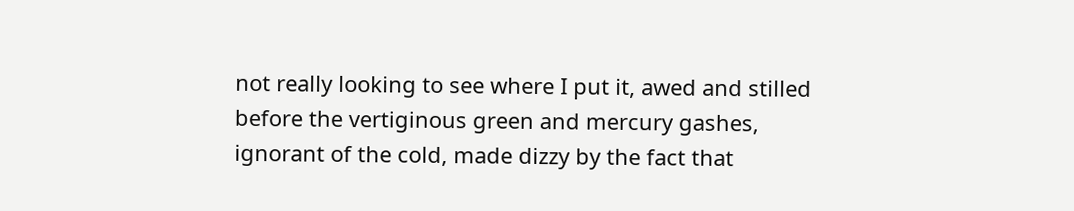not really looking to see where I put it, awed and stilled before the vertiginous green and mercury gashes, ignorant of the cold, made dizzy by the fact that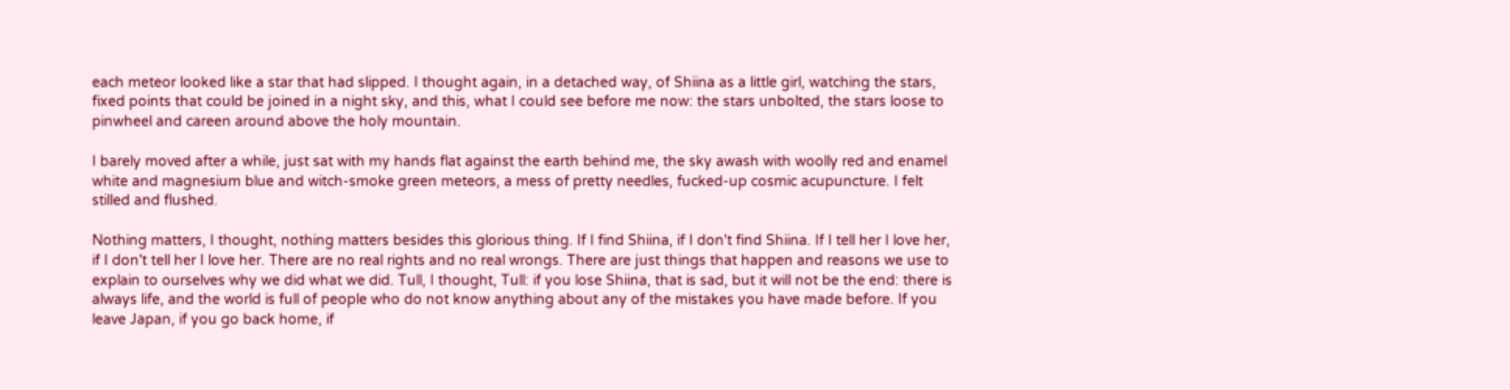each meteor looked like a star that had slipped. I thought again, in a detached way, of Shiina as a little girl, watching the stars, fixed points that could be joined in a night sky, and this, what I could see before me now: the stars unbolted, the stars loose to pinwheel and careen around above the holy mountain.

I barely moved after a while, just sat with my hands flat against the earth behind me, the sky awash with woolly red and enamel white and magnesium blue and witch-smoke green meteors, a mess of pretty needles, fucked-up cosmic acupuncture. I felt stilled and flushed.

Nothing matters, I thought, nothing matters besides this glorious thing. If I find Shiina, if I don't find Shiina. If I tell her I love her, if I don't tell her I love her. There are no real rights and no real wrongs. There are just things that happen and reasons we use to explain to ourselves why we did what we did. Tull, I thought, Tull: if you lose Shiina, that is sad, but it will not be the end: there is always life, and the world is full of people who do not know anything about any of the mistakes you have made before. If you leave Japan, if you go back home, if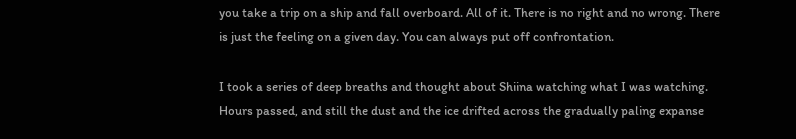you take a trip on a ship and fall overboard. All of it. There is no right and no wrong. There is just the feeling on a given day. You can always put off confrontation.

I took a series of deep breaths and thought about Shiina watching what I was watching. Hours passed, and still the dust and the ice drifted across the gradually paling expanse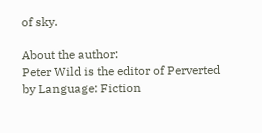of sky.

About the author:
Peter Wild is the editor of Perverted by Language: Fiction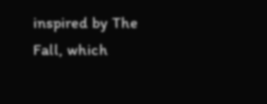inspired by The Fall, which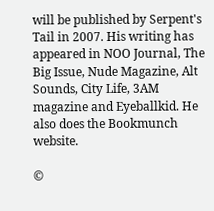will be published by Serpent's Tail in 2007. His writing has appeared in NOO Journal, The Big Issue, Nude Magazine, Alt Sounds, City Life, 3AM magazine and Eyeballkid. He also does the Bookmunch website.

©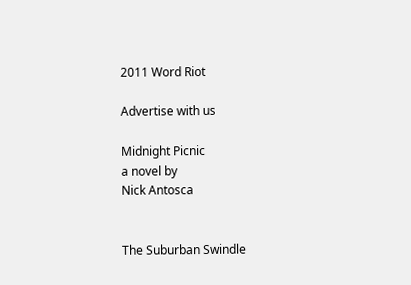2011 Word Riot

Advertise with us

Midnight Picnic
a novel by
Nick Antosca


The Suburban Swindle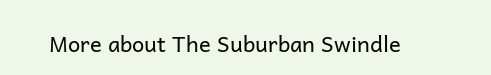More about The Suburban Swindle